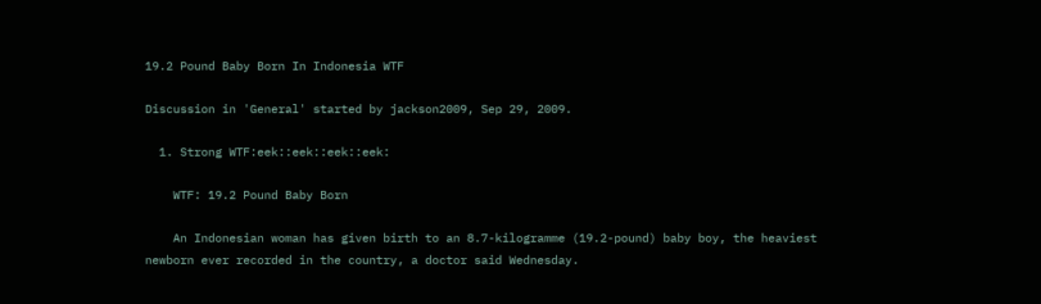19.2 Pound Baby Born In Indonesia WTF

Discussion in 'General' started by jackson2009, Sep 29, 2009.

  1. Strong WTF:eek::eek::eek::eek:

    WTF: 19.2 Pound Baby Born

    An Indonesian woman has given birth to an 8.7-kilogramme (19.2-pound) baby boy, the heaviest newborn ever recorded in the country, a doctor said Wednesday.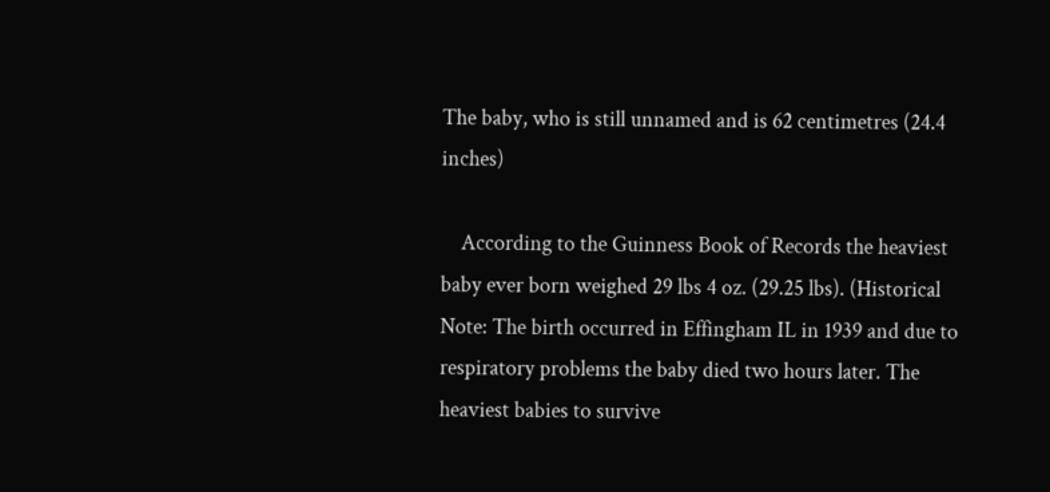The baby, who is still unnamed and is 62 centimetres (24.4 inches)

    According to the Guinness Book of Records the heaviest baby ever born weighed 29 lbs 4 oz. (29.25 lbs). (Historical Note: The birth occurred in Effingham IL in 1939 and due to respiratory problems the baby died two hours later. The heaviest babies to survive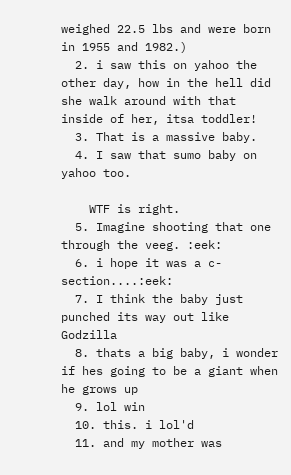weighed 22.5 lbs and were born in 1955 and 1982.)
  2. i saw this on yahoo the other day, how in the hell did she walk around with that inside of her, itsa toddler!
  3. That is a massive baby.
  4. I saw that sumo baby on yahoo too.

    WTF is right.
  5. Imagine shooting that one through the veeg. :eek:
  6. i hope it was a c-section....:eek:
  7. I think the baby just punched its way out like Godzilla
  8. thats a big baby, i wonder if hes going to be a giant when he grows up
  9. lol win
  10. this. i lol'd
  11. and my mother was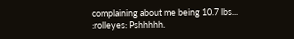complaining about me being 10.7 lbs... :rolleyes: Pshhhhh.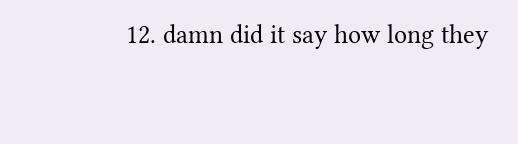12. damn did it say how long they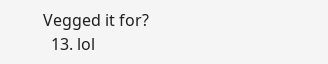Vegged it for?
  13. lol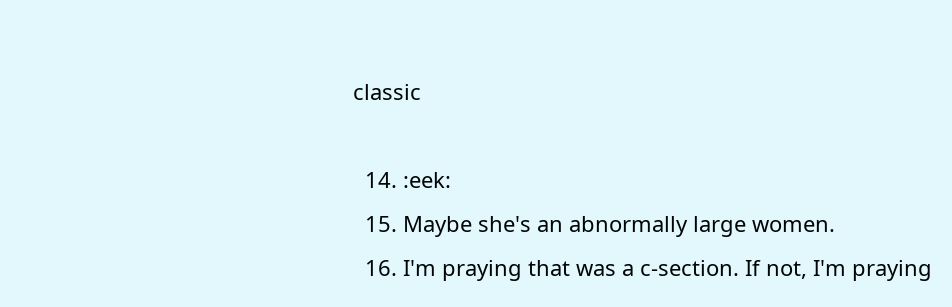classic

  14. :eek:
  15. Maybe she's an abnormally large women.
  16. I'm praying that was a c-section. If not, I'm praying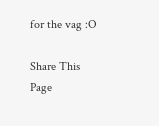for the vag :O

Share This Page